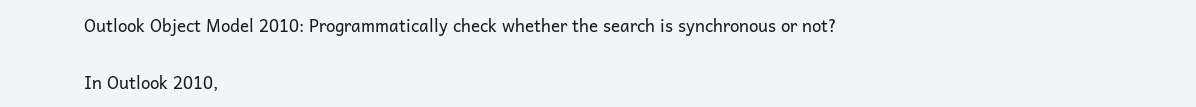Outlook Object Model 2010: Programmatically check whether the search is synchronous or not?

In Outlook 2010,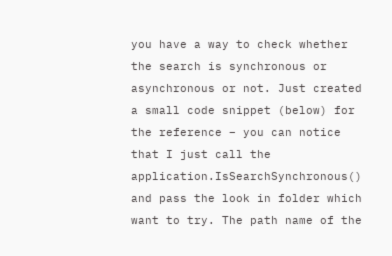you have a way to check whether the search is synchronous or asynchronous or not. Just created a small code snippet (below) for the reference – you can notice that I just call the application.IsSearchSynchronous() and pass the look in folder which want to try. The path name of the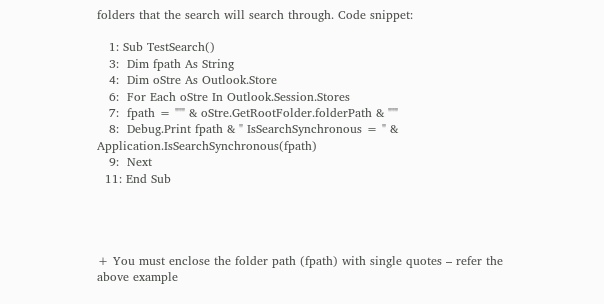folders that the search will search through. Code snippet:

   1: Sub TestSearch()
   3:  Dim fpath As String
   4:  Dim oStre As Outlook.Store
   6:  For Each oStre In Outlook.Session.Stores
   7:  fpath = "'" & oStre.GetRootFolder.folderPath & "'"
   8:  Debug.Print fpath & " IsSearchSynchronous = " & Application.IsSearchSynchronous(fpath)
   9:  Next
  11: End Sub




+ You must enclose the folder path (fpath) with single quotes – refer the above example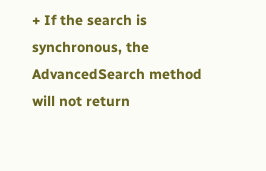+ If the search is synchronous, the AdvancedSearch method will not return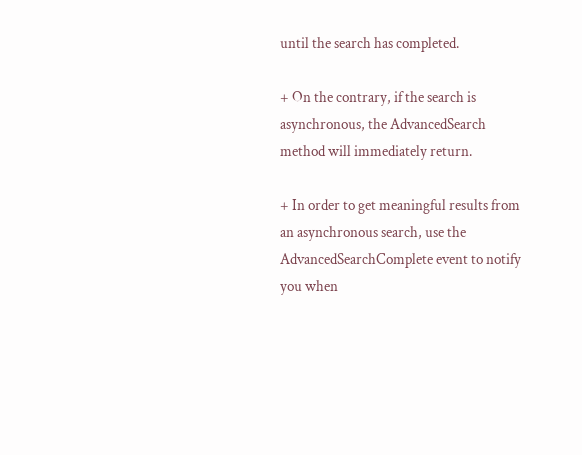until the search has completed.

+ On the contrary, if the search is asynchronous, the AdvancedSearch method will immediately return.

+ In order to get meaningful results from an asynchronous search, use the AdvancedSearchComplete event to notify you when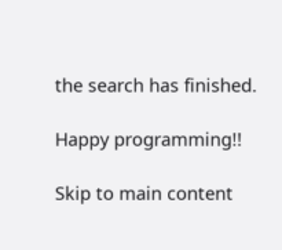the search has finished.

Happy programming!!

Skip to main content